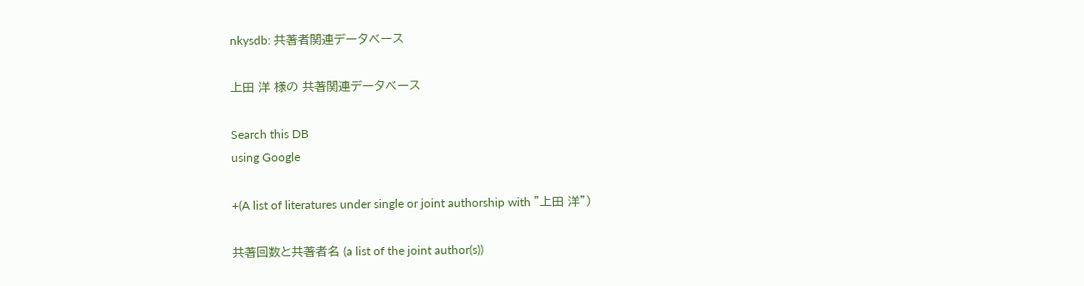nkysdb: 共著者関連データベース

上田 洋 様の 共著関連データベース

Search this DB
using Google

+(A list of literatures under single or joint authorship with "上田 洋")

共著回数と共著者名 (a list of the joint author(s))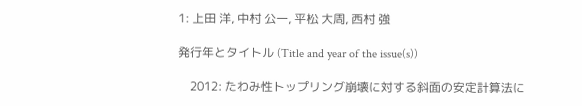1: 上田 洋, 中村 公一, 平松 大周, 西村 強

発行年とタイトル (Title and year of the issue(s))

    2012: たわみ性トップリング崩壊に対する斜面の安定計算法に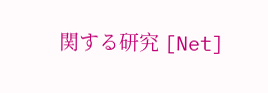関する研究 [Net]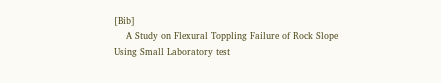[Bib]
    A Study on Flexural Toppling Failure of Rock Slope Using Small Laboratory test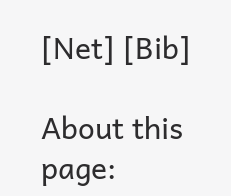[Net] [Bib]

About this page: